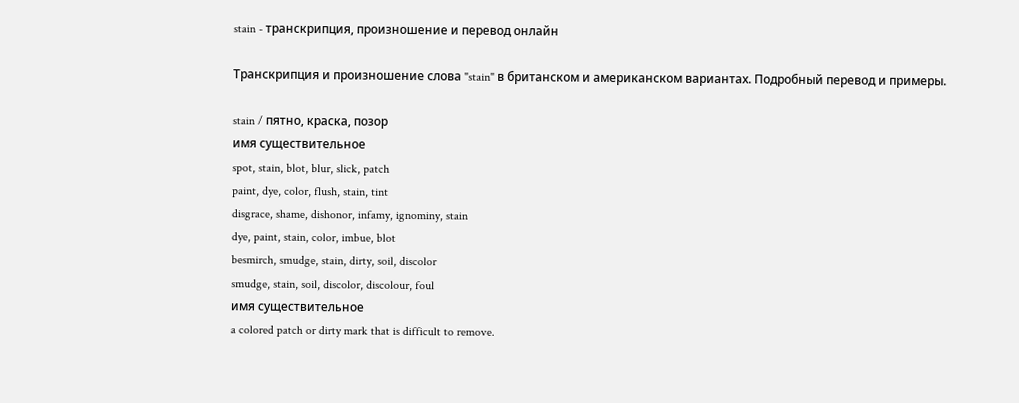stain - транскрипция, произношение и перевод онлайн

Транскрипция и произношение слова "stain" в британском и американском вариантах. Подробный перевод и примеры.

stain / пятно, краска, позор
имя существительное
spot, stain, blot, blur, slick, patch
paint, dye, color, flush, stain, tint
disgrace, shame, dishonor, infamy, ignominy, stain
dye, paint, stain, color, imbue, blot
besmirch, smudge, stain, dirty, soil, discolor
smudge, stain, soil, discolor, discolour, foul
имя существительное
a colored patch or dirty mark that is difficult to remove.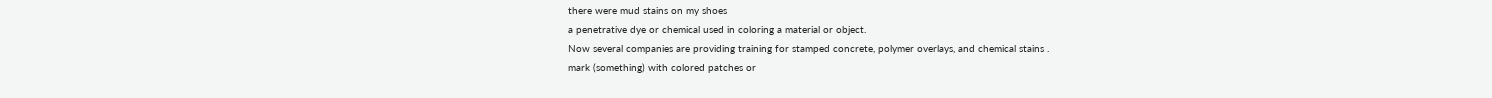there were mud stains on my shoes
a penetrative dye or chemical used in coloring a material or object.
Now several companies are providing training for stamped concrete, polymer overlays, and chemical stains .
mark (something) with colored patches or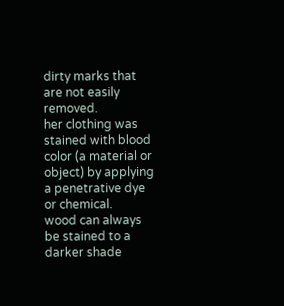dirty marks that are not easily removed.
her clothing was stained with blood
color (a material or object) by applying a penetrative dye or chemical.
wood can always be stained to a darker shade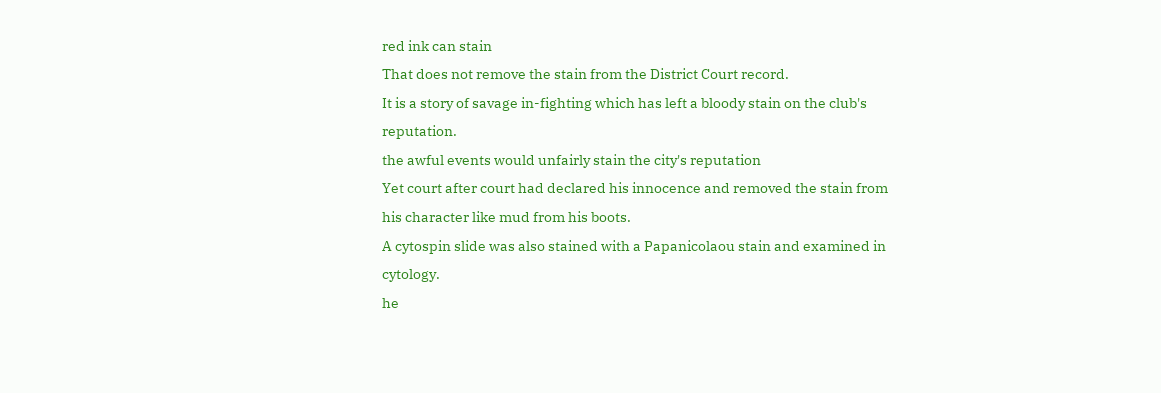red ink can stain
That does not remove the stain from the District Court record.
It is a story of savage in-fighting which has left a bloody stain on the club's reputation.
the awful events would unfairly stain the city's reputation
Yet court after court had declared his innocence and removed the stain from his character like mud from his boots.
A cytospin slide was also stained with a Papanicolaou stain and examined in cytology.
he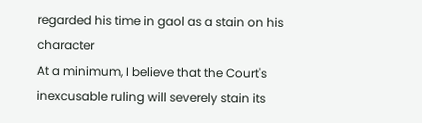regarded his time in gaol as a stain on his character
At a minimum, I believe that the Court's inexcusable ruling will severely stain its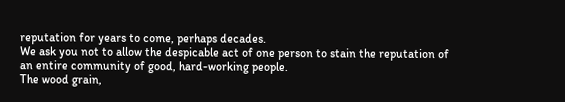reputation for years to come, perhaps decades.
We ask you not to allow the despicable act of one person to stain the reputation of an entire community of good, hard-working people.
The wood grain,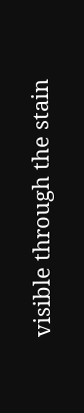visible through the stain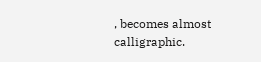, becomes almost calligraphic.